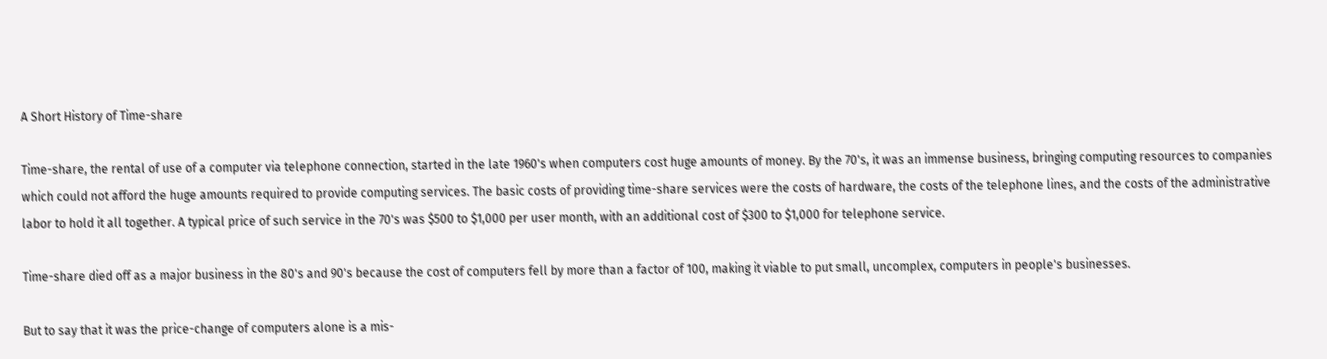A Short History of Time-share

Time-share, the rental of use of a computer via telephone connection, started in the late 1960's when computers cost huge amounts of money. By the 70's, it was an immense business, bringing computing resources to companies which could not afford the huge amounts required to provide computing services. The basic costs of providing time-share services were the costs of hardware, the costs of the telephone lines, and the costs of the administrative labor to hold it all together. A typical price of such service in the 70's was $500 to $1,000 per user month, with an additional cost of $300 to $1,000 for telephone service.

Time-share died off as a major business in the 80's and 90's because the cost of computers fell by more than a factor of 100, making it viable to put small, uncomplex, computers in people's businesses.

But to say that it was the price-change of computers alone is a mis-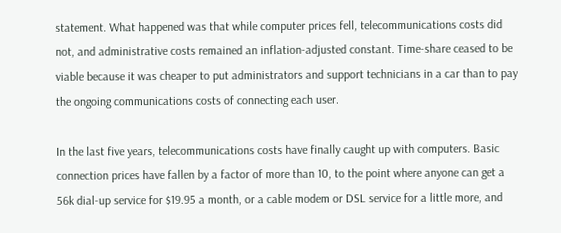statement. What happened was that while computer prices fell, telecommunications costs did not, and administrative costs remained an inflation-adjusted constant. Time-share ceased to be viable because it was cheaper to put administrators and support technicians in a car than to pay the ongoing communications costs of connecting each user.

In the last five years, telecommunications costs have finally caught up with computers. Basic connection prices have fallen by a factor of more than 10, to the point where anyone can get a 56k dial-up service for $19.95 a month, or a cable modem or DSL service for a little more, and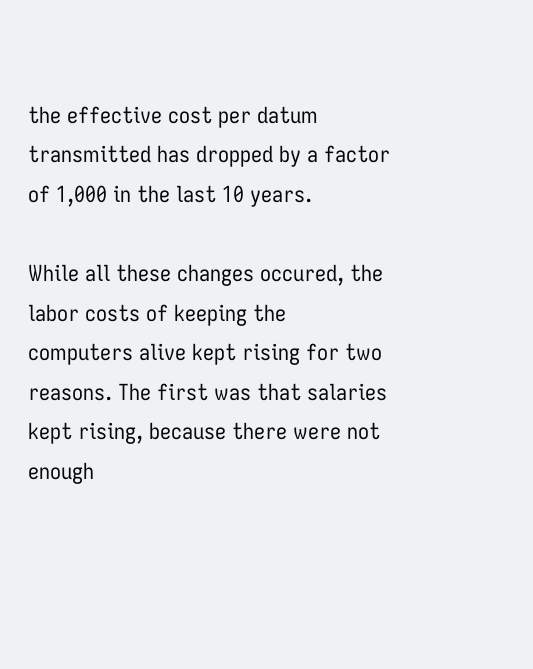the effective cost per datum transmitted has dropped by a factor of 1,000 in the last 10 years.

While all these changes occured, the labor costs of keeping the computers alive kept rising for two reasons. The first was that salaries kept rising, because there were not enough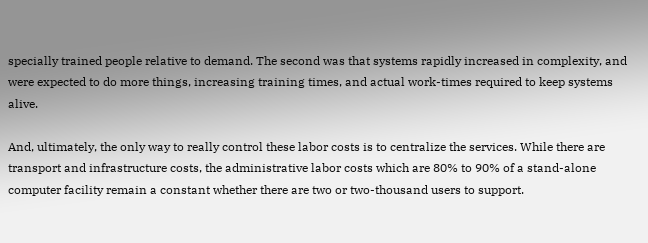specially trained people relative to demand. The second was that systems rapidly increased in complexity, and were expected to do more things, increasing training times, and actual work-times required to keep systems alive.

And, ultimately, the only way to really control these labor costs is to centralize the services. While there are transport and infrastructure costs, the administrative labor costs which are 80% to 90% of a stand-alone computer facility remain a constant whether there are two or two-thousand users to support.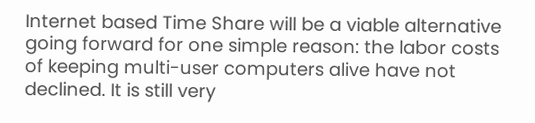Internet based Time Share will be a viable alternative going forward for one simple reason: the labor costs of keeping multi-user computers alive have not declined. It is still very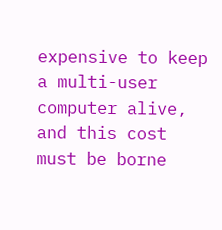expensive to keep a multi-user computer alive, and this cost must be borne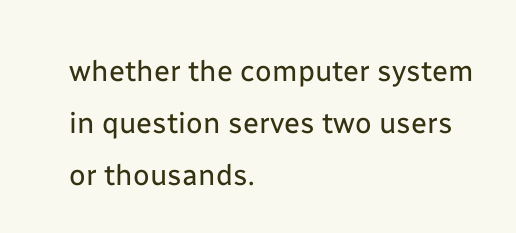whether the computer system in question serves two users or thousands.